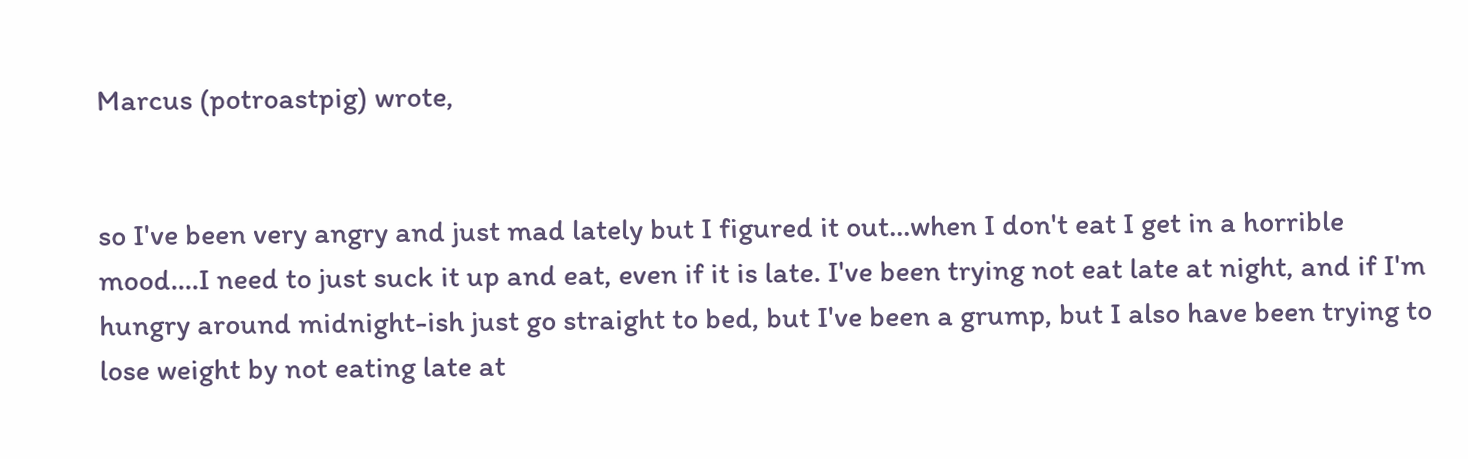Marcus (potroastpig) wrote,


so I've been very angry and just mad lately but I figured it out...when I don't eat I get in a horrible mood....I need to just suck it up and eat, even if it is late. I've been trying not eat late at night, and if I'm hungry around midnight-ish just go straight to bed, but I've been a grump, but I also have been trying to lose weight by not eating late at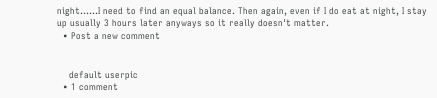night......I need to find an equal balance. Then again, even if I do eat at night, I stay up usually 3 hours later anyways so it really doesn't matter.
  • Post a new comment


    default userpic
  • 1 comment